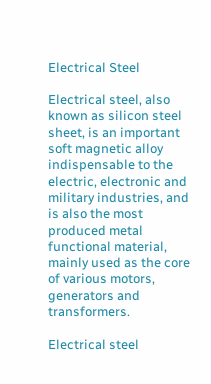Electrical Steel

Electrical steel, also known as silicon steel sheet, is an important soft magnetic alloy indispensable to the electric, electronic and military industries, and is also the most produced metal functional material, mainly used as the core of various motors, generators and transformers.

Electrical steel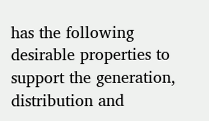has the following desirable properties to support the generation, distribution and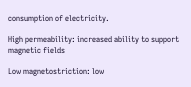consumption of electricity.

High permeability: increased ability to support magnetic fields

Low magnetostriction: low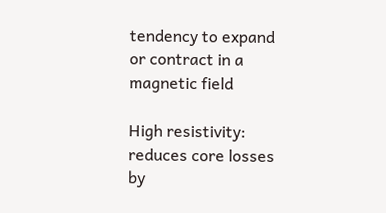tendency to expand or contract in a magnetic field

High resistivity: reduces core losses by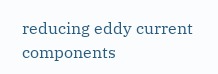reducing eddy current components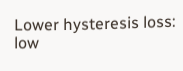Lower hysteresis loss: low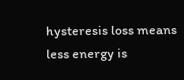hysteresis loss means less energy is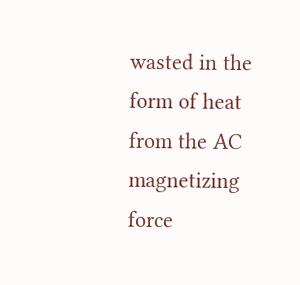wasted in the form of heat from the AC magnetizing force